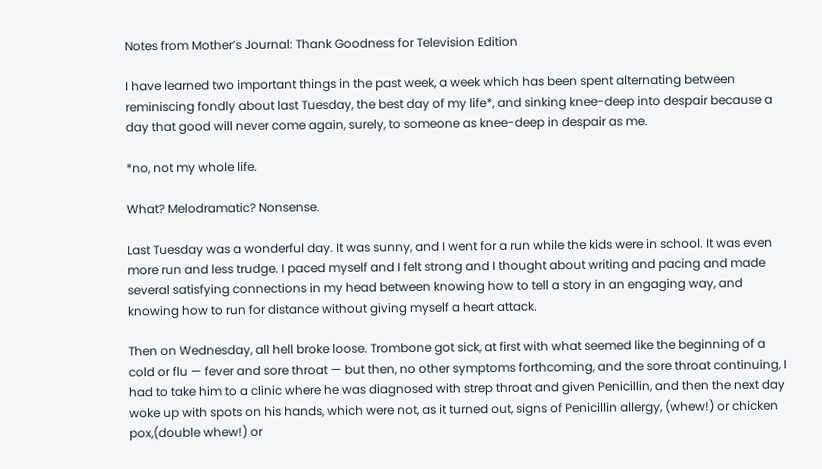Notes from Mother’s Journal: Thank Goodness for Television Edition

I have learned two important things in the past week, a week which has been spent alternating between reminiscing fondly about last Tuesday, the best day of my life*, and sinking knee-deep into despair because a day that good will never come again, surely, to someone as knee-deep in despair as me.

*no, not my whole life.

What? Melodramatic? Nonsense.

Last Tuesday was a wonderful day. It was sunny, and I went for a run while the kids were in school. It was even more run and less trudge. I paced myself and I felt strong and I thought about writing and pacing and made several satisfying connections in my head between knowing how to tell a story in an engaging way, and knowing how to run for distance without giving myself a heart attack.

Then on Wednesday, all hell broke loose. Trombone got sick, at first with what seemed like the beginning of a cold or flu — fever and sore throat — but then, no other symptoms forthcoming, and the sore throat continuing, I had to take him to a clinic where he was diagnosed with strep throat and given Penicillin, and then the next day woke up with spots on his hands, which were not, as it turned out, signs of Penicillin allergy, (whew!) or chicken pox,(double whew!) or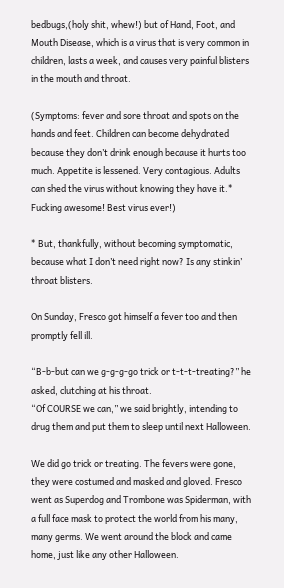bedbugs,(holy shit, whew!) but of Hand, Foot, and Mouth Disease, which is a virus that is very common in children, lasts a week, and causes very painful blisters in the mouth and throat.

(Symptoms: fever and sore throat and spots on the hands and feet. Children can become dehydrated because they don’t drink enough because it hurts too much. Appetite is lessened. Very contagious. Adults can shed the virus without knowing they have it.* Fucking awesome! Best virus ever!)

* But, thankfully, without becoming symptomatic, because what I don’t need right now? Is any stinkin’ throat blisters.

On Sunday, Fresco got himself a fever too and then promptly fell ill.

“B-b-but can we g-g-g-go trick or t-t-t-treating?” he asked, clutching at his throat.
“Of COURSE we can,” we said brightly, intending to drug them and put them to sleep until next Halloween.

We did go trick or treating. The fevers were gone, they were costumed and masked and gloved. Fresco went as Superdog and Trombone was Spiderman, with a full face mask to protect the world from his many, many germs. We went around the block and came home, just like any other Halloween.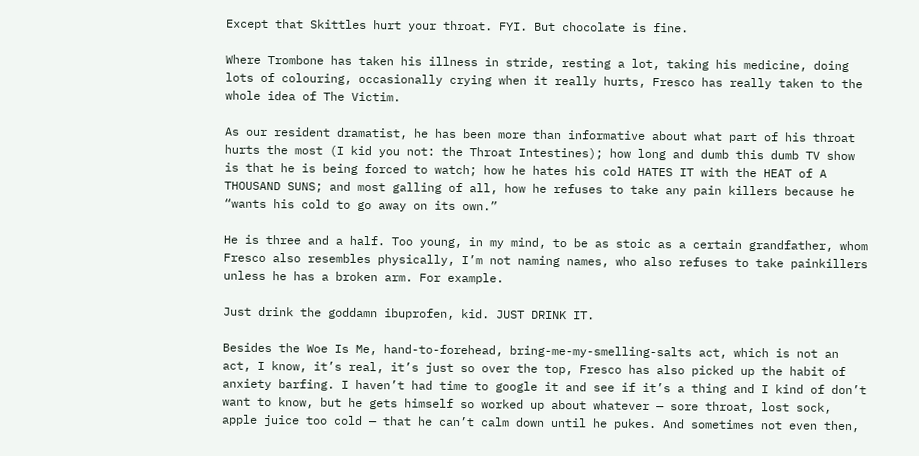Except that Skittles hurt your throat. FYI. But chocolate is fine.

Where Trombone has taken his illness in stride, resting a lot, taking his medicine, doing lots of colouring, occasionally crying when it really hurts, Fresco has really taken to the whole idea of The Victim.

As our resident dramatist, he has been more than informative about what part of his throat hurts the most (I kid you not: the Throat Intestines); how long and dumb this dumb TV show is that he is being forced to watch; how he hates his cold HATES IT with the HEAT of A THOUSAND SUNS; and most galling of all, how he refuses to take any pain killers because he “wants his cold to go away on its own.”

He is three and a half. Too young, in my mind, to be as stoic as a certain grandfather, whom Fresco also resembles physically, I’m not naming names, who also refuses to take painkillers unless he has a broken arm. For example.

Just drink the goddamn ibuprofen, kid. JUST DRINK IT.

Besides the Woe Is Me, hand-to-forehead, bring-me-my-smelling-salts act, which is not an act, I know, it’s real, it’s just so over the top, Fresco has also picked up the habit of anxiety barfing. I haven’t had time to google it and see if it’s a thing and I kind of don’t want to know, but he gets himself so worked up about whatever — sore throat, lost sock, apple juice too cold — that he can’t calm down until he pukes. And sometimes not even then,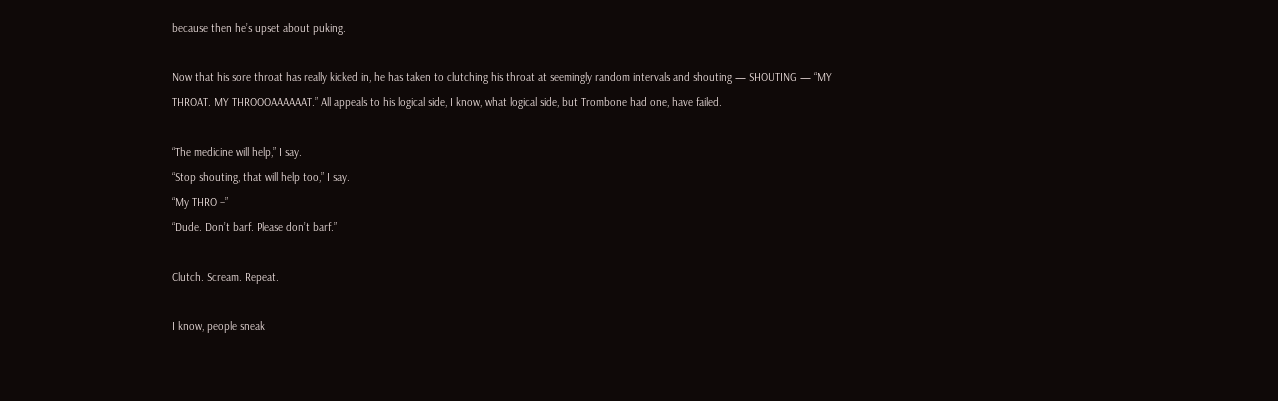because then he’s upset about puking.

Now that his sore throat has really kicked in, he has taken to clutching his throat at seemingly random intervals and shouting — SHOUTING — “MY THROAT. MY THROOOAAAAAAT.” All appeals to his logical side, I know, what logical side, but Trombone had one, have failed.

“The medicine will help,” I say.
“Stop shouting, that will help too,” I say.
“My THRO –”
“Dude. Don’t barf. Please don’t barf.”

Clutch. Scream. Repeat.

I know, people sneak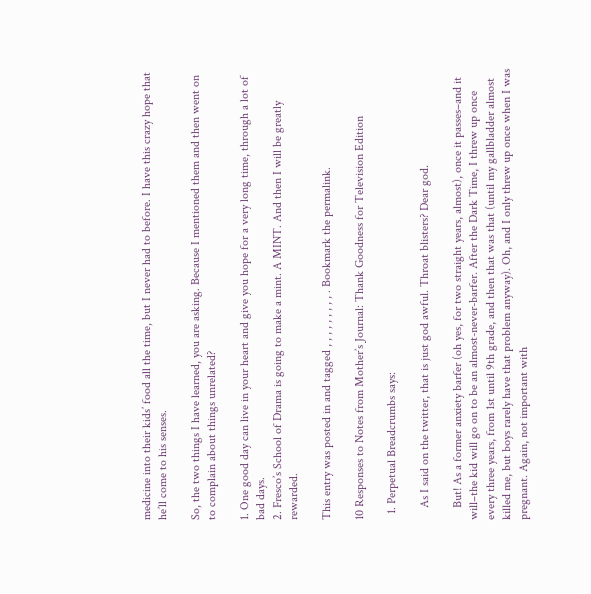medicine into their kids’ food all the time, but I never had to before. I have this crazy hope that he’ll come to his senses.

So, the two things I have learned, you are asking. Because I mentioned them and then went on to complain about things unrelated?

1. One good day can live in your heart and give you hope for a very long time, through a lot of bad days.
2. Fresco’s School of Drama is going to make a mint. A MINT. And then I will be greatly rewarded.

This entry was posted in and tagged , , , , , , , , , . Bookmark the permalink.

10 Responses to Notes from Mother’s Journal: Thank Goodness for Television Edition

  1. Perpetual Breadcrumbs says:

    As I said on the twitter, that is just god awful. Throat blisters? Dear god.

    But! As a former anxiety barfer (oh yes, for two straight years, almost), once it passes–and it will–the kid will go on to be an almost-never-barfer. After the Dark Time, I threw up once every three years, from 1st until 9th grade, and then that was that (until my gallbladder almost killed me, but boys rarely have that problem anyway). Oh, and I only threw up once when I was pregnant. Again, not important with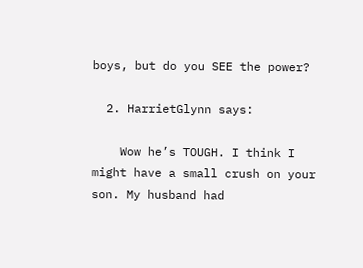boys, but do you SEE the power?

  2. HarrietGlynn says:

    Wow he’s TOUGH. I think I might have a small crush on your son. My husband had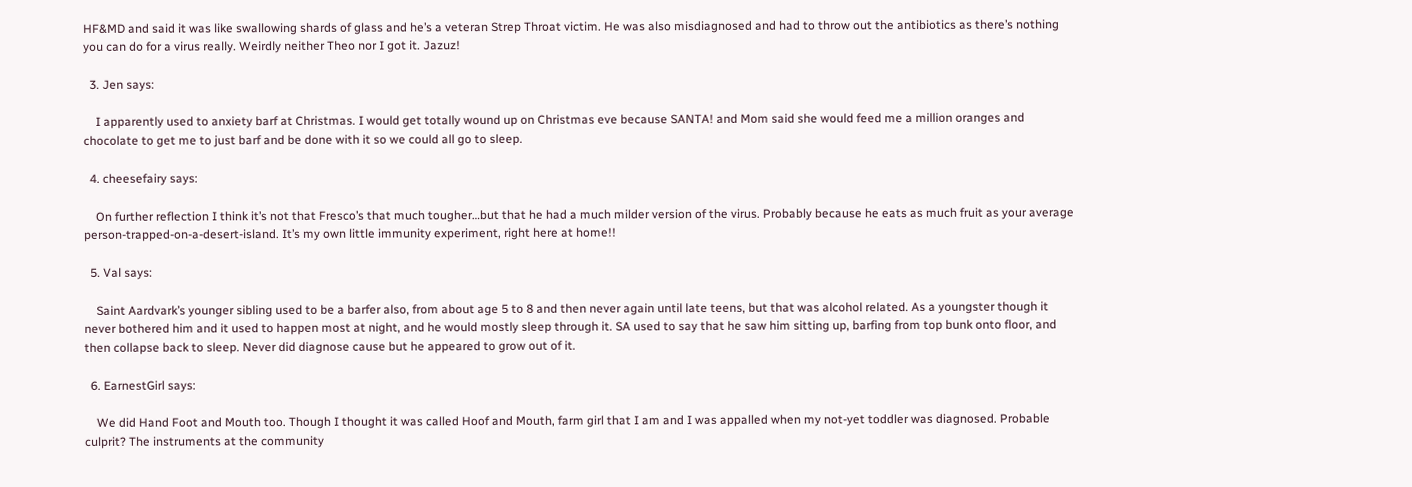HF&MD and said it was like swallowing shards of glass and he’s a veteran Strep Throat victim. He was also misdiagnosed and had to throw out the antibiotics as there’s nothing you can do for a virus really. Weirdly neither Theo nor I got it. Jazuz!

  3. Jen says:

    I apparently used to anxiety barf at Christmas. I would get totally wound up on Christmas eve because SANTA! and Mom said she would feed me a million oranges and chocolate to get me to just barf and be done with it so we could all go to sleep.

  4. cheesefairy says:

    On further reflection I think it’s not that Fresco’s that much tougher…but that he had a much milder version of the virus. Probably because he eats as much fruit as your average person-trapped-on-a-desert-island. It’s my own little immunity experiment, right here at home!!

  5. Val says:

    Saint Aardvark’s younger sibling used to be a barfer also, from about age 5 to 8 and then never again until late teens, but that was alcohol related. As a youngster though it never bothered him and it used to happen most at night, and he would mostly sleep through it. SA used to say that he saw him sitting up, barfing from top bunk onto floor, and then collapse back to sleep. Never did diagnose cause but he appeared to grow out of it.

  6. EarnestGirl says:

    We did Hand Foot and Mouth too. Though I thought it was called Hoof and Mouth, farm girl that I am and I was appalled when my not-yet toddler was diagnosed. Probable culprit? The instruments at the community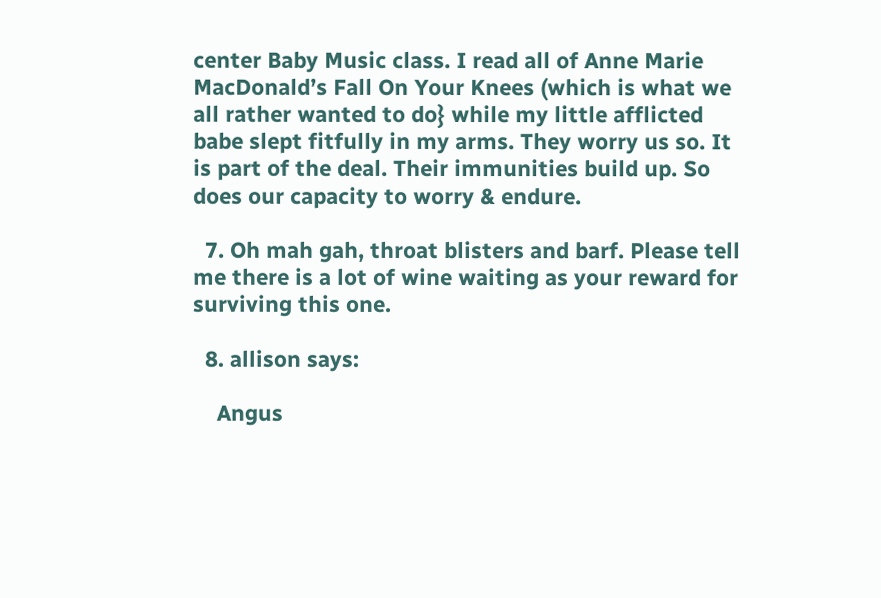center Baby Music class. I read all of Anne Marie MacDonald’s Fall On Your Knees (which is what we all rather wanted to do} while my little afflicted babe slept fitfully in my arms. They worry us so. It is part of the deal. Their immunities build up. So does our capacity to worry & endure.

  7. Oh mah gah, throat blisters and barf. Please tell me there is a lot of wine waiting as your reward for surviving this one.

  8. allison says:

    Angus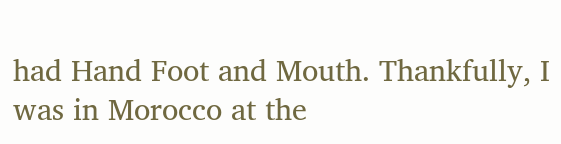had Hand Foot and Mouth. Thankfully, I was in Morocco at the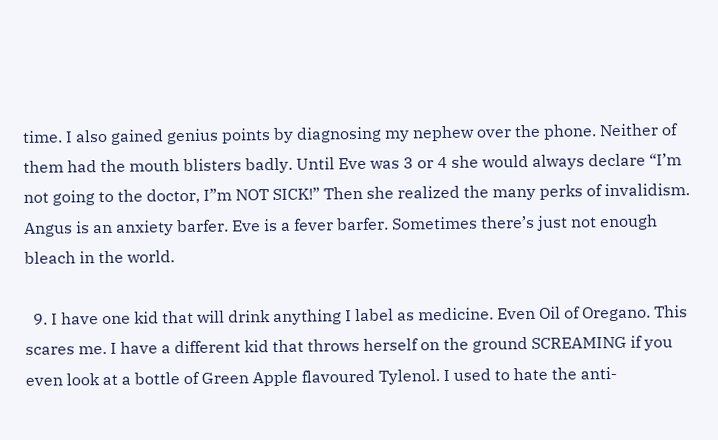time. I also gained genius points by diagnosing my nephew over the phone. Neither of them had the mouth blisters badly. Until Eve was 3 or 4 she would always declare “I’m not going to the doctor, I”m NOT SICK!” Then she realized the many perks of invalidism. Angus is an anxiety barfer. Eve is a fever barfer. Sometimes there’s just not enough bleach in the world.

  9. I have one kid that will drink anything I label as medicine. Even Oil of Oregano. This scares me. I have a different kid that throws herself on the ground SCREAMING if you even look at a bottle of Green Apple flavoured Tylenol. I used to hate the anti-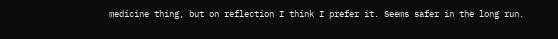medicine thing, but on reflection I think I prefer it. Seems safer in the long run.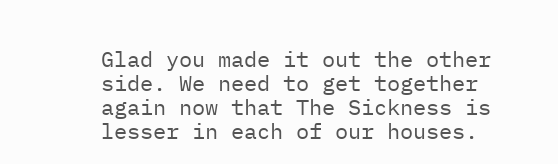Glad you made it out the other side. We need to get together again now that The Sickness is lesser in each of our houses.